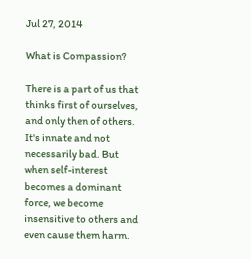Jul 27, 2014

What is Compassion?

There is a part of us that thinks first of ourselves, and only then of others. It's innate and not necessarily bad. But when self-interest becomes a dominant force, we become insensitive to others and even cause them harm.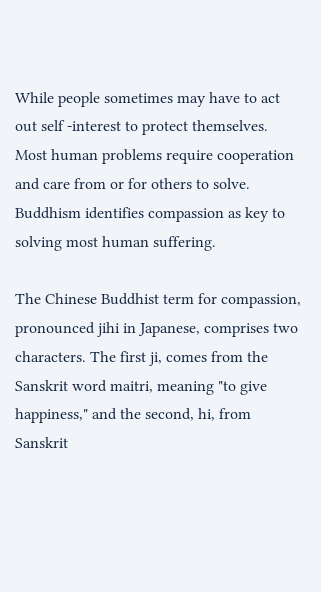While people sometimes may have to act out self -interest to protect themselves. Most human problems require cooperation and care from or for others to solve. Buddhism identifies compassion as key to solving most human suffering.

The Chinese Buddhist term for compassion, pronounced jihi in Japanese, comprises two characters. The first ji, comes from the Sanskrit word maitri, meaning "to give happiness," and the second, hi, from Sanskrit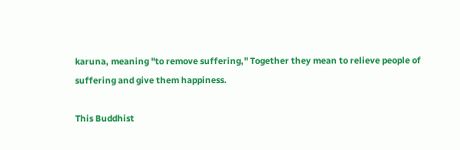karuna, meaning "to remove suffering," Together they mean to relieve people of suffering and give them happiness.

This Buddhist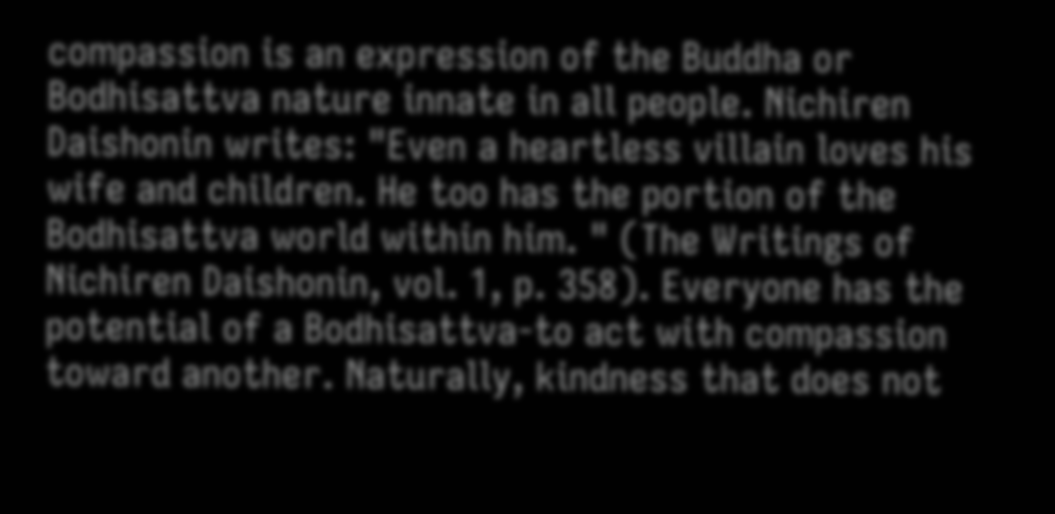compassion is an expression of the Buddha or Bodhisattva nature innate in all people. Nichiren Daishonin writes: "Even a heartless villain loves his wife and children. He too has the portion of the Bodhisattva world within him. " (The Writings of Nichiren Daishonin, vol. 1, p. 358). Everyone has the potential of a Bodhisattva-to act with compassion toward another. Naturally, kindness that does not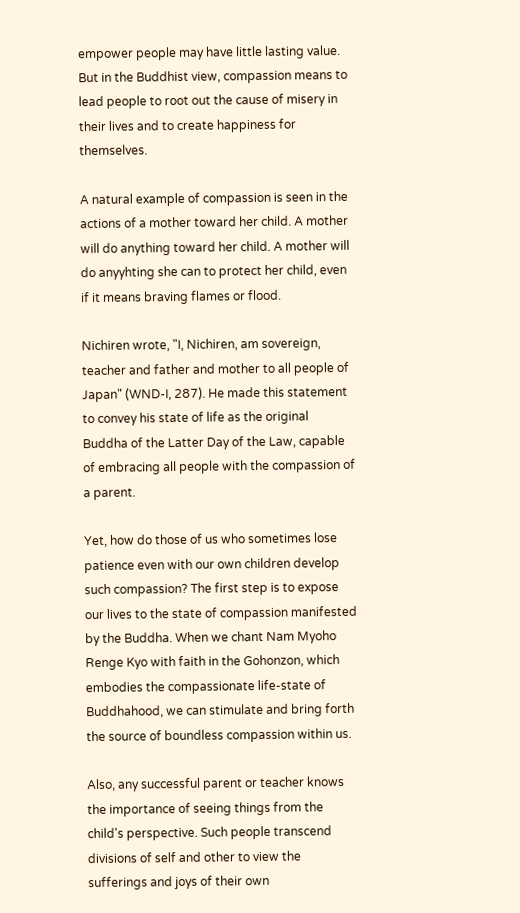empower people may have little lasting value. But in the Buddhist view, compassion means to lead people to root out the cause of misery in their lives and to create happiness for themselves.

A natural example of compassion is seen in the actions of a mother toward her child. A mother will do anything toward her child. A mother will do anyyhting she can to protect her child, even if it means braving flames or flood.

Nichiren wrote, "I, Nichiren, am sovereign, teacher and father and mother to all people of Japan" (WND-I, 287). He made this statement to convey his state of life as the original Buddha of the Latter Day of the Law, capable of embracing all people with the compassion of a parent.

Yet, how do those of us who sometimes lose patience even with our own children develop such compassion? The first step is to expose our lives to the state of compassion manifested by the Buddha. When we chant Nam Myoho Renge Kyo with faith in the Gohonzon, which embodies the compassionate life-state of Buddhahood, we can stimulate and bring forth the source of boundless compassion within us.

Also, any successful parent or teacher knows the importance of seeing things from the child's perspective. Such people transcend divisions of self and other to view the sufferings and joys of their own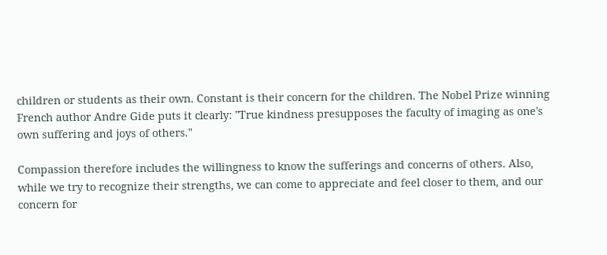children or students as their own. Constant is their concern for the children. The Nobel Prize winning French author Andre Gide puts it clearly: "True kindness presupposes the faculty of imaging as one's own suffering and joys of others."

Compassion therefore includes the willingness to know the sufferings and concerns of others. Also, while we try to recognize their strengths, we can come to appreciate and feel closer to them, and our concern for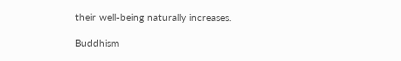their well-being naturally increases.

Buddhism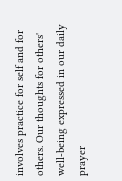involves practice for self and for others. Our thoughts for others' well-being expressed in our daily prayer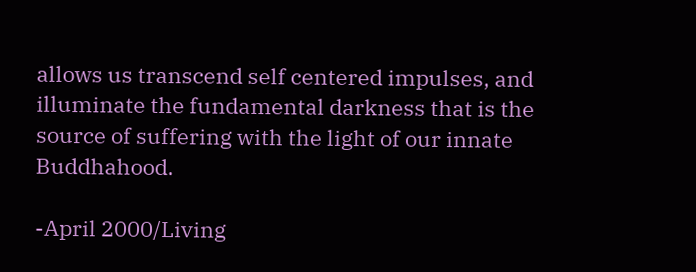allows us transcend self centered impulses, and illuminate the fundamental darkness that is the source of suffering with the light of our innate Buddhahood.

-April 2000/Living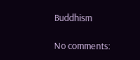Buddhism

No comments: